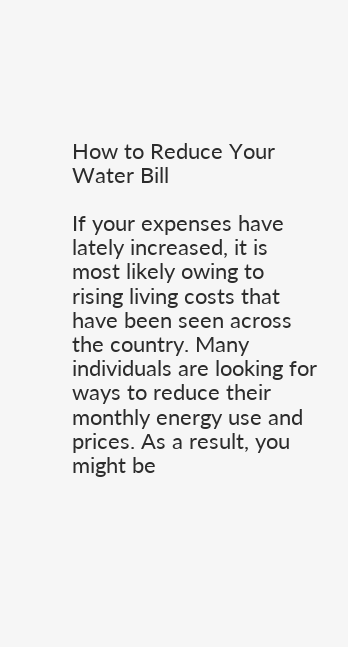How to Reduce Your Water Bill

If your expenses have lately increased, it is most likely owing to rising living costs that have been seen across the country. Many individuals are looking for ways to reduce their monthly energy use and prices. As a result, you might be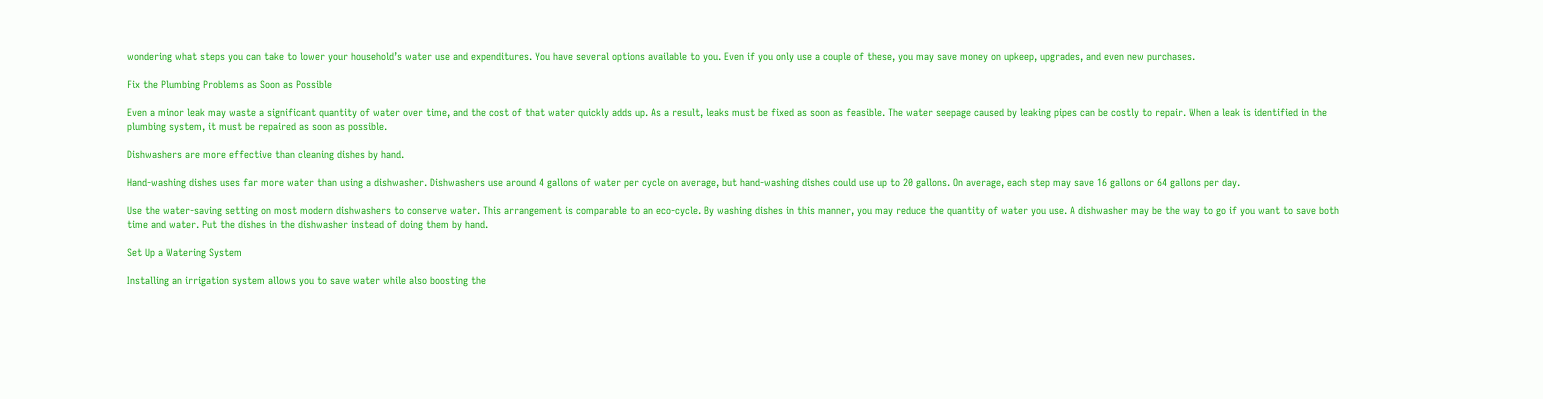wondering what steps you can take to lower your household’s water use and expenditures. You have several options available to you. Even if you only use a couple of these, you may save money on upkeep, upgrades, and even new purchases.

Fix the Plumbing Problems as Soon as Possible

Even a minor leak may waste a significant quantity of water over time, and the cost of that water quickly adds up. As a result, leaks must be fixed as soon as feasible. The water seepage caused by leaking pipes can be costly to repair. When a leak is identified in the plumbing system, it must be repaired as soon as possible.

Dishwashers are more effective than cleaning dishes by hand.

Hand-washing dishes uses far more water than using a dishwasher. Dishwashers use around 4 gallons of water per cycle on average, but hand-washing dishes could use up to 20 gallons. On average, each step may save 16 gallons or 64 gallons per day.

Use the water-saving setting on most modern dishwashers to conserve water. This arrangement is comparable to an eco-cycle. By washing dishes in this manner, you may reduce the quantity of water you use. A dishwasher may be the way to go if you want to save both time and water. Put the dishes in the dishwasher instead of doing them by hand.

Set Up a Watering System

Installing an irrigation system allows you to save water while also boosting the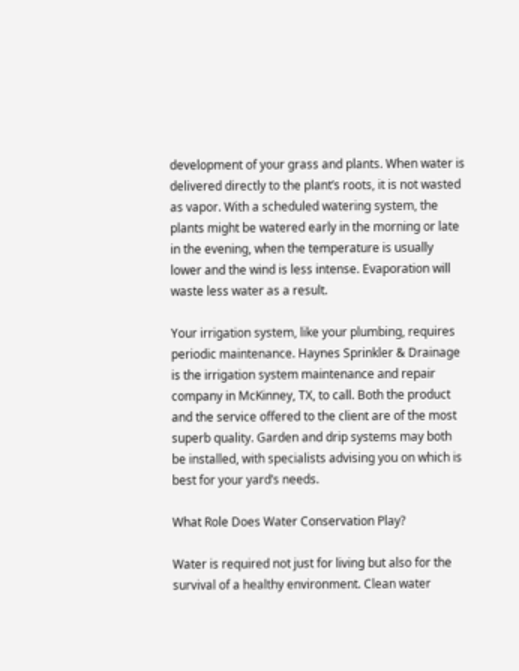development of your grass and plants. When water is delivered directly to the plant’s roots, it is not wasted as vapor. With a scheduled watering system, the plants might be watered early in the morning or late in the evening, when the temperature is usually lower and the wind is less intense. Evaporation will waste less water as a result.

Your irrigation system, like your plumbing, requires periodic maintenance. Haynes Sprinkler & Drainage is the irrigation system maintenance and repair company in McKinney, TX, to call. Both the product and the service offered to the client are of the most superb quality. Garden and drip systems may both be installed, with specialists advising you on which is best for your yard’s needs.

What Role Does Water Conservation Play?

Water is required not just for living but also for the survival of a healthy environment. Clean water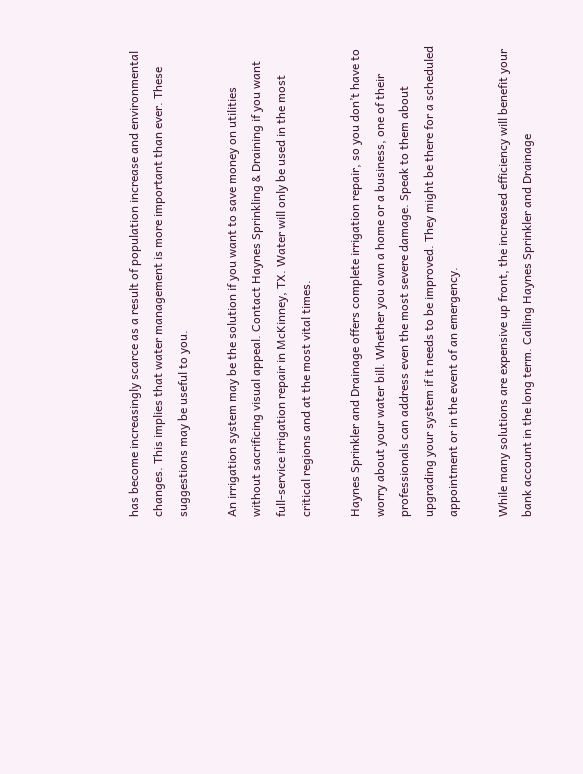has become increasingly scarce as a result of population increase and environmental changes. This implies that water management is more important than ever. These suggestions may be useful to you.

An irrigation system may be the solution if you want to save money on utilities without sacrificing visual appeal. Contact Haynes Sprinkling & Draining if you want full-service irrigation repair in McKinney, TX. Water will only be used in the most critical regions and at the most vital times.

Haynes Sprinkler and Drainage offers complete irrigation repair, so you don’t have to worry about your water bill. Whether you own a home or a business, one of their professionals can address even the most severe damage. Speak to them about upgrading your system if it needs to be improved. They might be there for a scheduled appointment or in the event of an emergency.

While many solutions are expensive up front, the increased efficiency will benefit your bank account in the long term. Calling Haynes Sprinkler and Drainage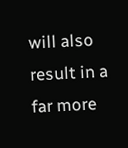will also result in a far more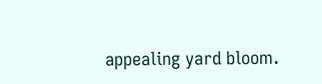appealing yard bloom.